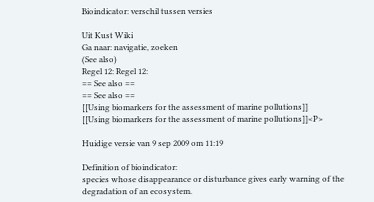Bioindicator: verschil tussen versies

Uit Kust Wiki
Ga naar: navigatie, zoeken
(See also)
Regel 12: Regel 12:
== See also ==
== See also ==
[[Using biomarkers for the assessment of marine pollutions]]
[[Using biomarkers for the assessment of marine pollutions]]<P>

Huidige versie van 9 sep 2009 om 11:19

Definition of bioindicator:
species whose disappearance or disturbance gives early warning of the degradation of an ecosystem.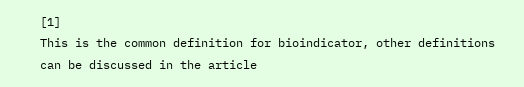[1]
This is the common definition for bioindicator, other definitions can be discussed in the article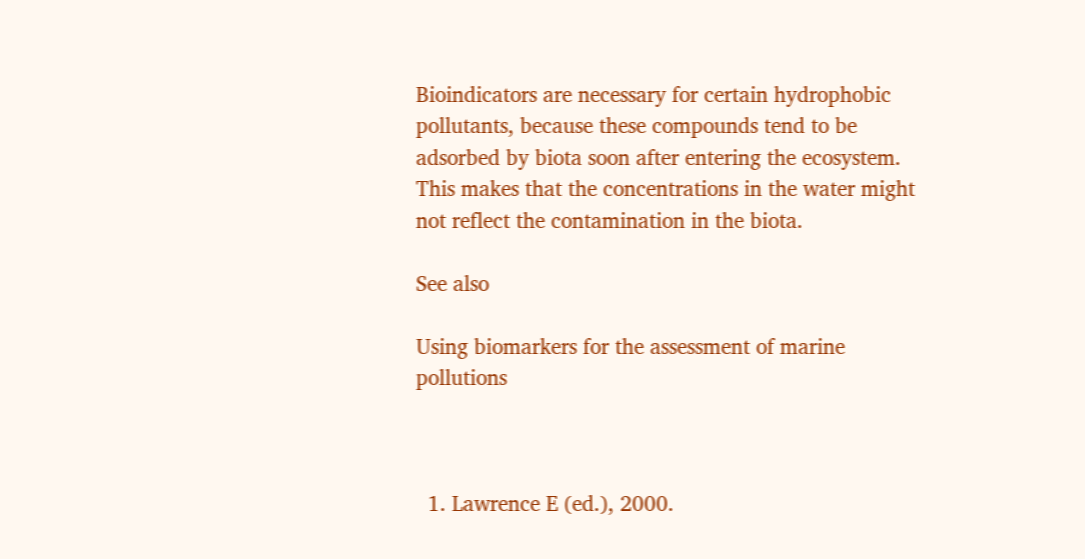Bioindicators are necessary for certain hydrophobic pollutants, because these compounds tend to be adsorbed by biota soon after entering the ecosystem. This makes that the concentrations in the water might not reflect the contamination in the biota.

See also

Using biomarkers for the assessment of marine pollutions



  1. Lawrence E (ed.), 2000.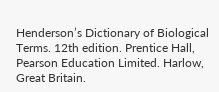Henderson’s Dictionary of Biological Terms. 12th edition. Prentice Hall, Pearson Education Limited. Harlow, Great Britain.